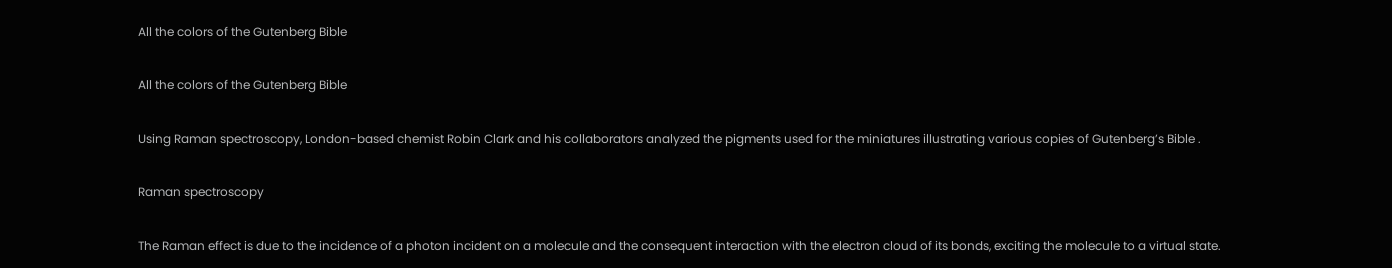All the colors of the Gutenberg Bible

All the colors of the Gutenberg Bible

Using Raman spectroscopy, London-based chemist Robin Clark and his collaborators analyzed the pigments used for the miniatures illustrating various copies of Gutenberg’s Bible .

Raman spectroscopy

The Raman effect is due to the incidence of a photon incident on a molecule and the consequent interaction with the electron cloud of its bonds, exciting the molecule to a virtual state.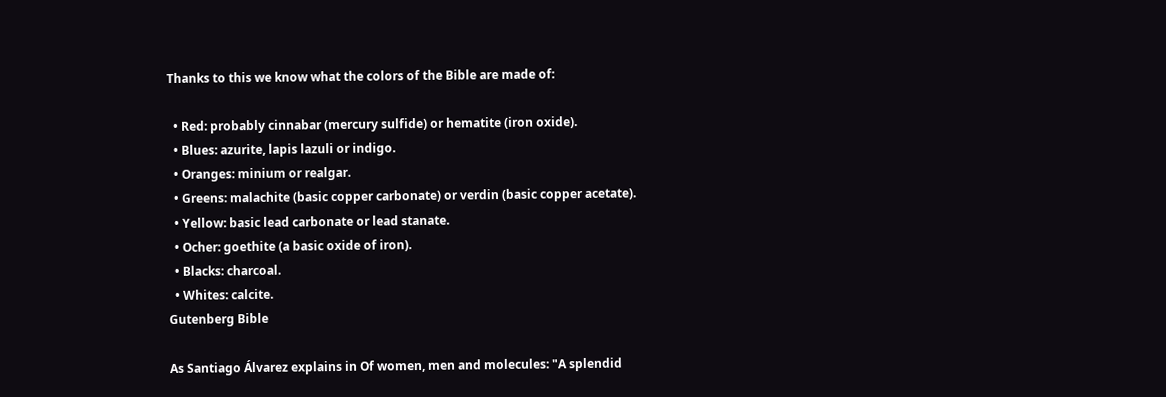Thanks to this we know what the colors of the Bible are made of:

  • Red: probably cinnabar (mercury sulfide) or hematite (iron oxide).
  • Blues: azurite, lapis lazuli or indigo.
  • Oranges: minium or realgar.
  • Greens: malachite (basic copper carbonate) or verdin (basic copper acetate).
  • Yellow: basic lead carbonate or lead stanate.
  • Ocher: goethite (a basic oxide of iron).
  • Blacks: charcoal.
  • Whites: calcite.
Gutenberg Bible

As Santiago Álvarez explains in Of women, men and molecules: "A splendid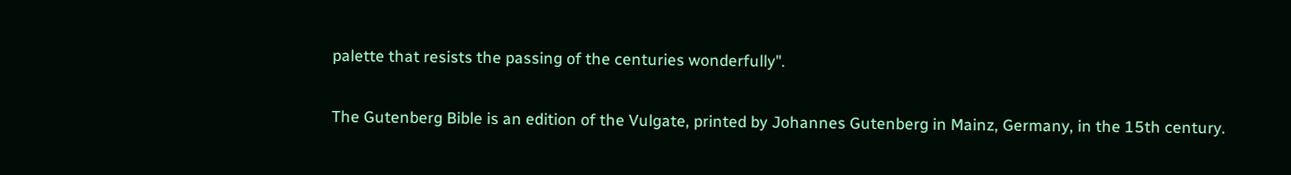palette that resists the passing of the centuries wonderfully".

The Gutenberg Bible is an edition of the Vulgate, printed by Johannes Gutenberg in Mainz, Germany, in the 15th century.